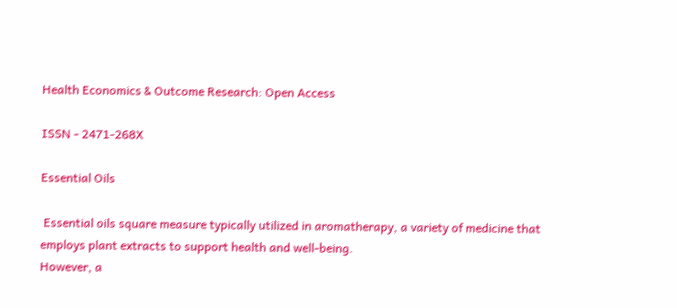Health Economics & Outcome Research: Open Access

ISSN - 2471-268X

Essential Oils

 Essential oils square measure typically utilized in aromatherapy, a variety of medicine that employs plant extracts to support health and well-being.
However, a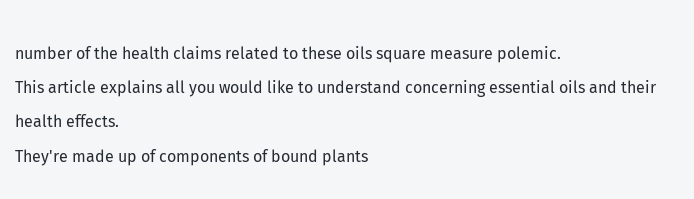number of the health claims related to these oils square measure polemic.
This article explains all you would like to understand concerning essential oils and their health effects.
They're made up of components of bound plants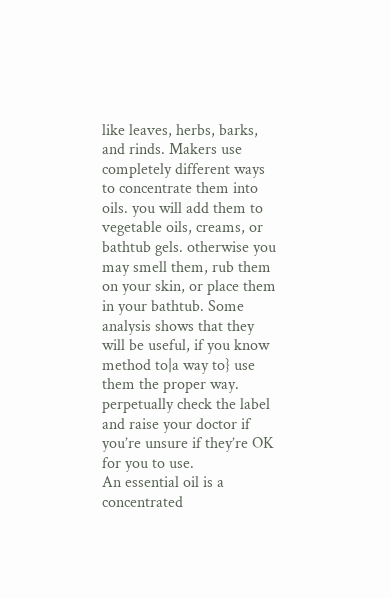like leaves, herbs, barks, and rinds. Makers use completely different ways to concentrate them into oils. you will add them to vegetable oils, creams, or bathtub gels. otherwise you may smell them, rub them on your skin, or place them in your bathtub. Some analysis shows that they will be useful, if you know method to|a way to} use them the proper way. perpetually check the label and raise your doctor if you’re unsure if they’re OK for you to use.
An essential oil is a concentrated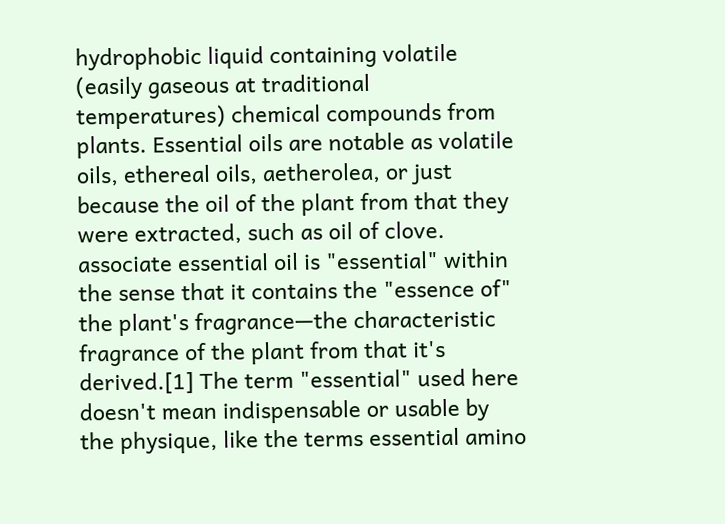hydrophobic liquid containing volatile (easily gaseous at traditional temperatures) chemical compounds from plants. Essential oils are notable as volatile oils, ethereal oils, aetherolea, or just because the oil of the plant from that they were extracted, such as oil of clove. associate essential oil is "essential" within the sense that it contains the "essence of" the plant's fragrance—the characteristic fragrance of the plant from that it's derived.[1] The term "essential" used here doesn't mean indispensable or usable by the physique, like the terms essential amino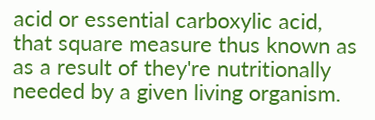acid or essential carboxylic acid, that square measure thus known as as a result of they're nutritionally needed by a given living organism.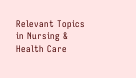Relevant Topics in Nursing & Health Care